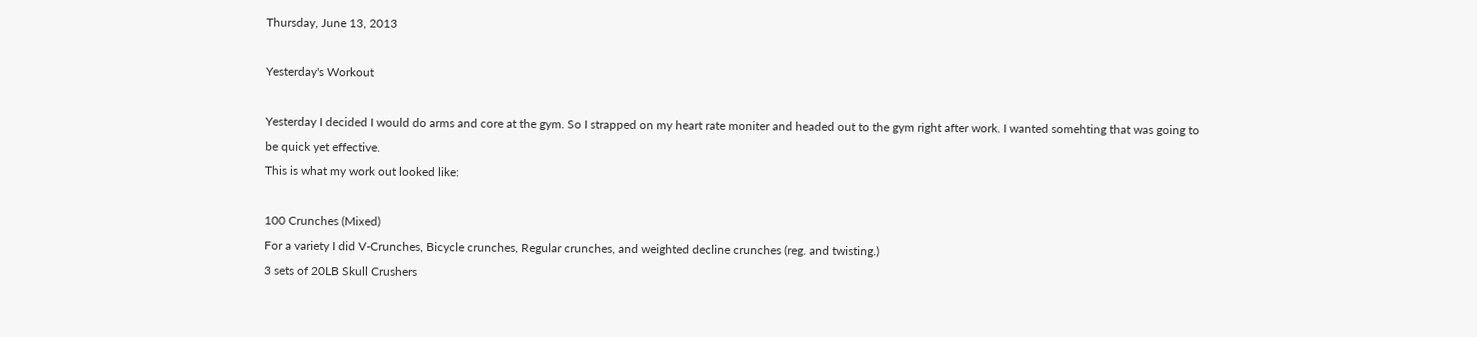Thursday, June 13, 2013

Yesterday's Workout

Yesterday I decided I would do arms and core at the gym. So I strapped on my heart rate moniter and headed out to the gym right after work. I wanted somehting that was going to be quick yet effective.
This is what my work out looked like:

100 Crunches (Mixed)
For a variety I did V-Crunches, Bicycle crunches, Regular crunches, and weighted decline crunches (reg. and twisting.)
3 sets of 20LB Skull Crushers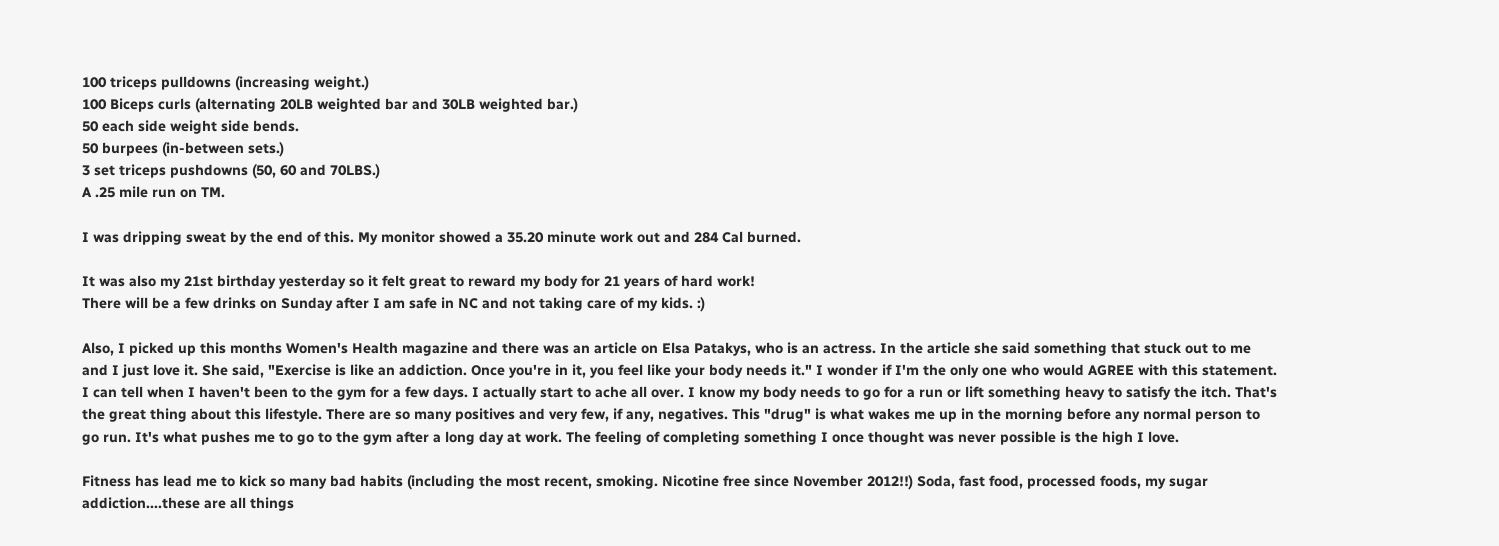100 triceps pulldowns (increasing weight.)
100 Biceps curls (alternating 20LB weighted bar and 30LB weighted bar.)
50 each side weight side bends.
50 burpees (in-between sets.)
3 set triceps pushdowns (50, 60 and 70LBS.)
A .25 mile run on TM.

I was dripping sweat by the end of this. My monitor showed a 35.20 minute work out and 284 Cal burned.

It was also my 21st birthday yesterday so it felt great to reward my body for 21 years of hard work!
There will be a few drinks on Sunday after I am safe in NC and not taking care of my kids. :)

Also, I picked up this months Women's Health magazine and there was an article on Elsa Patakys, who is an actress. In the article she said something that stuck out to me and I just love it. She said, "Exercise is like an addiction. Once you're in it, you feel like your body needs it." I wonder if I'm the only one who would AGREE with this statement. I can tell when I haven't been to the gym for a few days. I actually start to ache all over. I know my body needs to go for a run or lift something heavy to satisfy the itch. That's the great thing about this lifestyle. There are so many positives and very few, if any, negatives. This "drug" is what wakes me up in the morning before any normal person to go run. It's what pushes me to go to the gym after a long day at work. The feeling of completing something I once thought was never possible is the high I love.

Fitness has lead me to kick so many bad habits (including the most recent, smoking. Nicotine free since November 2012!!) Soda, fast food, processed foods, my sugar addiction....these are all things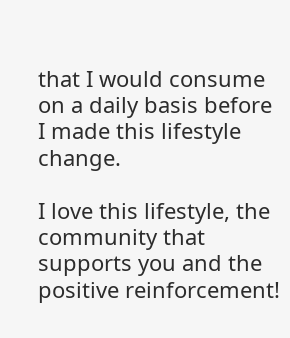that I would consume on a daily basis before I made this lifestyle change.

I love this lifestyle, the community that supports you and the positive reinforcement!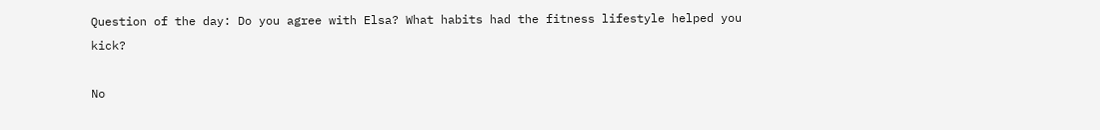Question of the day: Do you agree with Elsa? What habits had the fitness lifestyle helped you kick?

No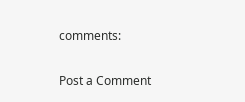comments:

Post a Comment